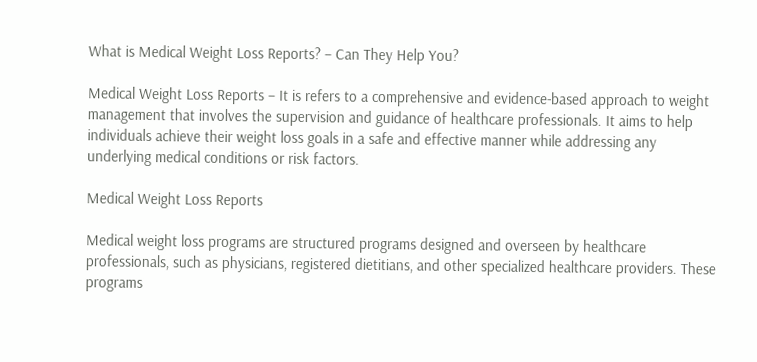What is Medical Weight Loss Reports? – Can They Help You?

Medical Weight Loss Reports – It is refers to a comprehensive and evidence-based approach to weight management that involves the supervision and guidance of healthcare professionals. It aims to help individuals achieve their weight loss goals in a safe and effective manner while addressing any underlying medical conditions or risk factors.

Medical Weight Loss Reports

Medical weight loss programs are structured programs designed and overseen by healthcare professionals, such as physicians, registered dietitians, and other specialized healthcare providers. These programs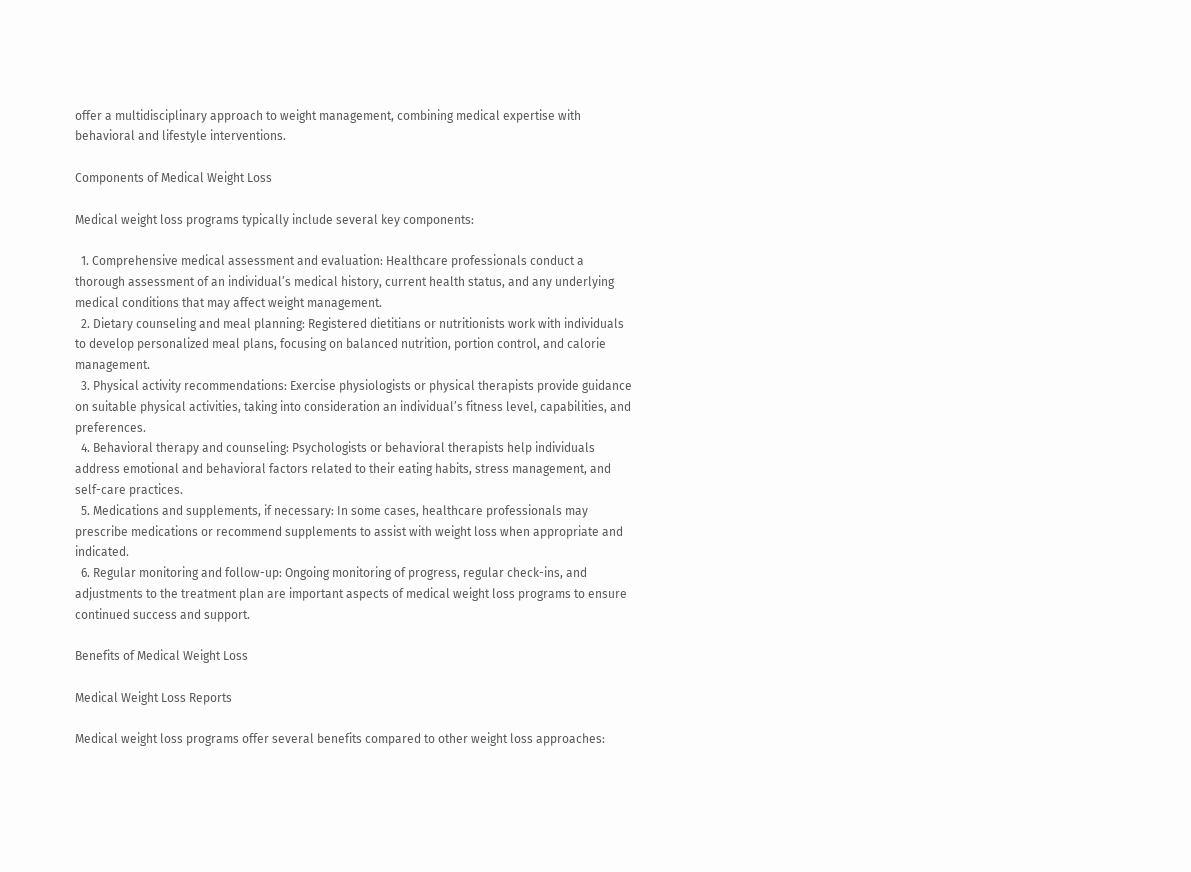offer a multidisciplinary approach to weight management, combining medical expertise with behavioral and lifestyle interventions.

Components of Medical Weight Loss

Medical weight loss programs typically include several key components:

  1. Comprehensive medical assessment and evaluation: Healthcare professionals conduct a thorough assessment of an individual’s medical history, current health status, and any underlying medical conditions that may affect weight management.
  2. Dietary counseling and meal planning: Registered dietitians or nutritionists work with individuals to develop personalized meal plans, focusing on balanced nutrition, portion control, and calorie management.
  3. Physical activity recommendations: Exercise physiologists or physical therapists provide guidance on suitable physical activities, taking into consideration an individual’s fitness level, capabilities, and preferences.
  4. Behavioral therapy and counseling: Psychologists or behavioral therapists help individuals address emotional and behavioral factors related to their eating habits, stress management, and self-care practices.
  5. Medications and supplements, if necessary: In some cases, healthcare professionals may prescribe medications or recommend supplements to assist with weight loss when appropriate and indicated.
  6. Regular monitoring and follow-up: Ongoing monitoring of progress, regular check-ins, and adjustments to the treatment plan are important aspects of medical weight loss programs to ensure continued success and support.

Benefits of Medical Weight Loss

Medical Weight Loss Reports

Medical weight loss programs offer several benefits compared to other weight loss approaches: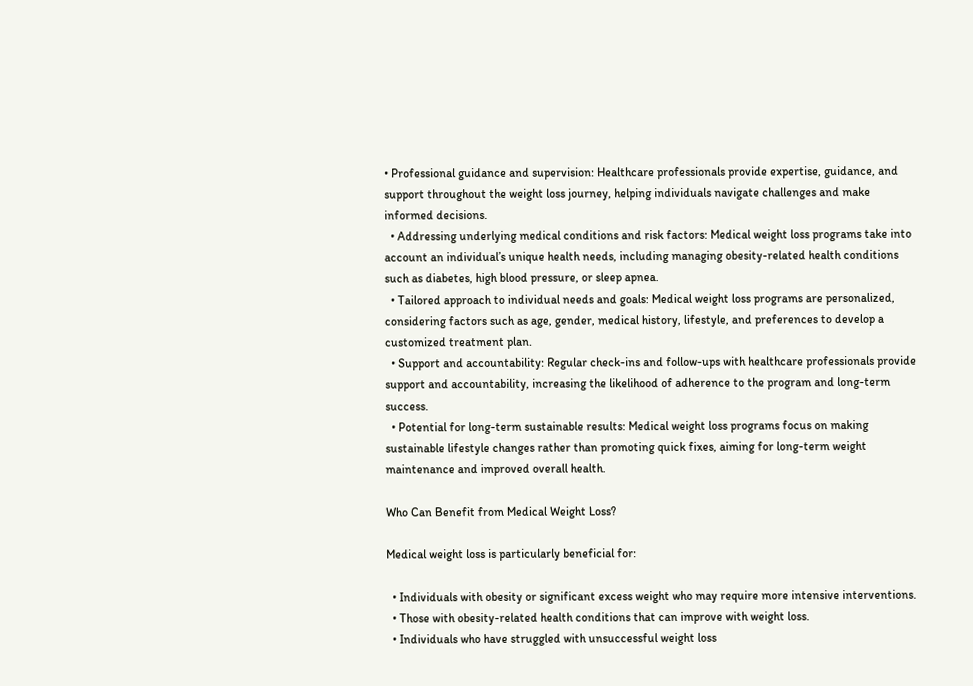• Professional guidance and supervision: Healthcare professionals provide expertise, guidance, and support throughout the weight loss journey, helping individuals navigate challenges and make informed decisions.
  • Addressing underlying medical conditions and risk factors: Medical weight loss programs take into account an individual’s unique health needs, including managing obesity-related health conditions such as diabetes, high blood pressure, or sleep apnea.
  • Tailored approach to individual needs and goals: Medical weight loss programs are personalized, considering factors such as age, gender, medical history, lifestyle, and preferences to develop a customized treatment plan.
  • Support and accountability: Regular check-ins and follow-ups with healthcare professionals provide support and accountability, increasing the likelihood of adherence to the program and long-term success.
  • Potential for long-term sustainable results: Medical weight loss programs focus on making sustainable lifestyle changes rather than promoting quick fixes, aiming for long-term weight maintenance and improved overall health.

Who Can Benefit from Medical Weight Loss?

Medical weight loss is particularly beneficial for:

  • Individuals with obesity or significant excess weight who may require more intensive interventions.
  • Those with obesity-related health conditions that can improve with weight loss.
  • Individuals who have struggled with unsuccessful weight loss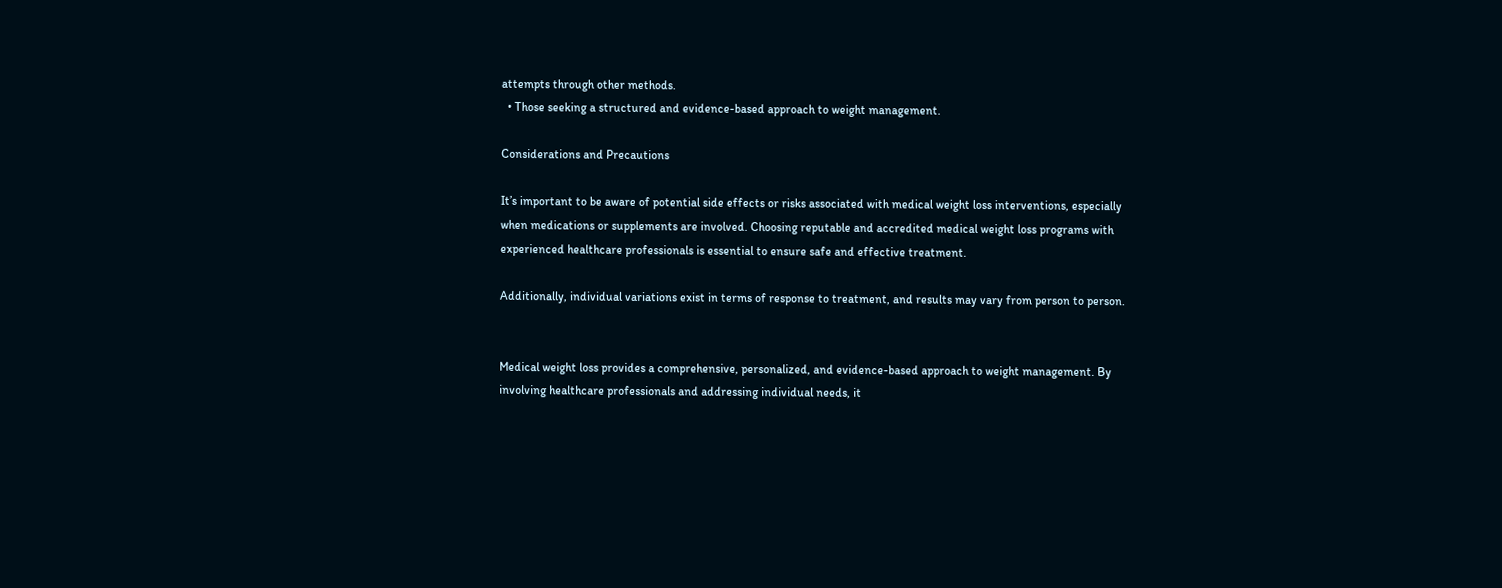attempts through other methods.
  • Those seeking a structured and evidence-based approach to weight management.

Considerations and Precautions

It’s important to be aware of potential side effects or risks associated with medical weight loss interventions, especially when medications or supplements are involved. Choosing reputable and accredited medical weight loss programs with experienced healthcare professionals is essential to ensure safe and effective treatment.

Additionally, individual variations exist in terms of response to treatment, and results may vary from person to person.


Medical weight loss provides a comprehensive, personalized, and evidence-based approach to weight management. By involving healthcare professionals and addressing individual needs, it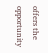offers the opportunity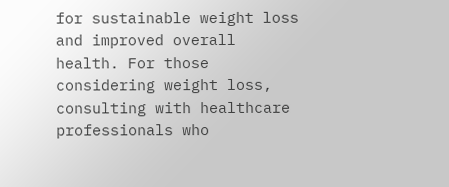for sustainable weight loss and improved overall health. For those considering weight loss, consulting with healthcare professionals who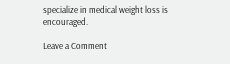specialize in medical weight loss is encouraged.

Leave a Comment